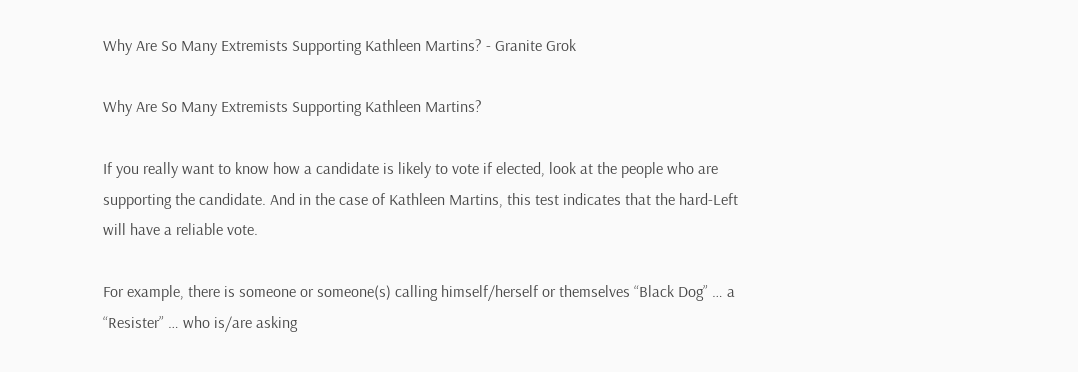Why Are So Many Extremists Supporting Kathleen Martins? - Granite Grok

Why Are So Many Extremists Supporting Kathleen Martins?

If you really want to know how a candidate is likely to vote if elected, look at the people who are supporting the candidate. And in the case of Kathleen Martins, this test indicates that the hard-Left will have a reliable vote.

For example, there is someone or someone(s) calling himself/herself or themselves “Black Dog” … a “Resister” … who is/are asking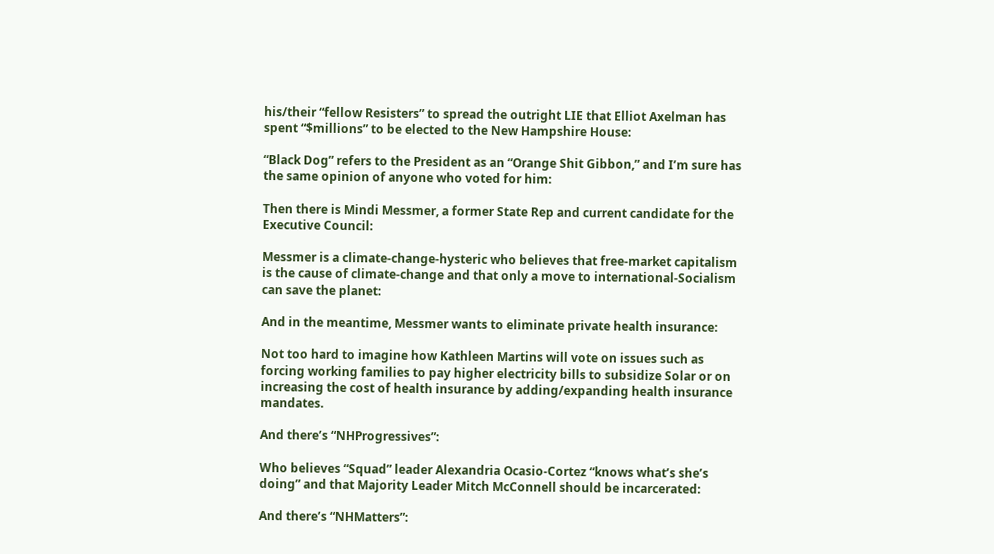his/their “fellow Resisters” to spread the outright LIE that Elliot Axelman has spent “$millions” to be elected to the New Hampshire House:

“Black Dog” refers to the President as an “Orange Shit Gibbon,” and I’m sure has the same opinion of anyone who voted for him:

Then there is Mindi Messmer, a former State Rep and current candidate for the Executive Council:

Messmer is a climate-change-hysteric who believes that free-market capitalism is the cause of climate-change and that only a move to international-Socialism can save the planet:

And in the meantime, Messmer wants to eliminate private health insurance:

Not too hard to imagine how Kathleen Martins will vote on issues such as forcing working families to pay higher electricity bills to subsidize Solar or on increasing the cost of health insurance by adding/expanding health insurance mandates.

And there’s “NHProgressives”:

Who believes “Squad” leader Alexandria Ocasio-Cortez “knows what’s she’s doing” and that Majority Leader Mitch McConnell should be incarcerated:

And there’s “NHMatters”: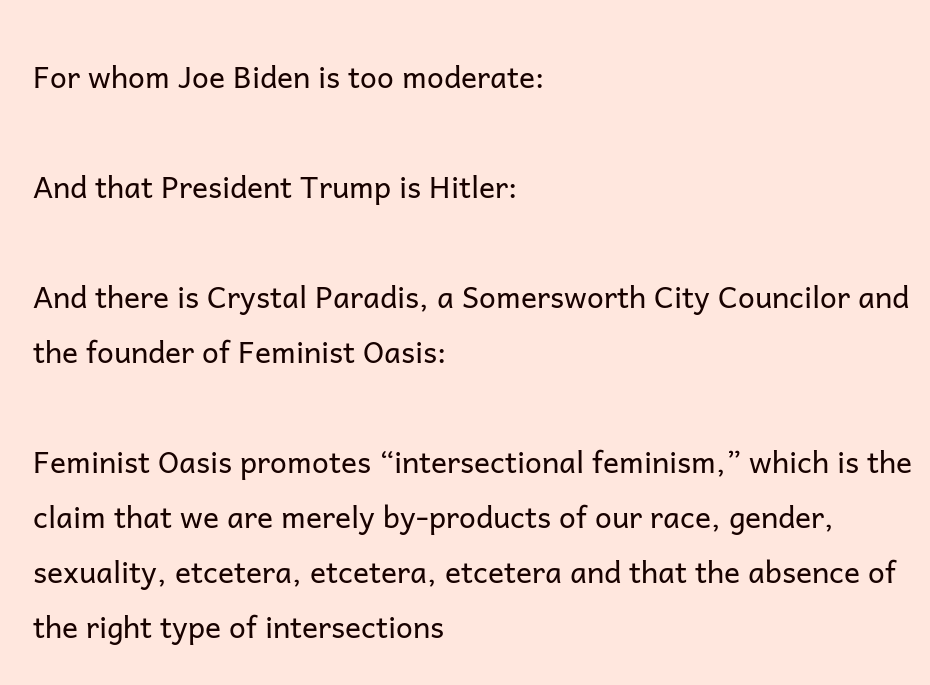For whom Joe Biden is too moderate:

And that President Trump is Hitler:

And there is Crystal Paradis, a Somersworth City Councilor and the founder of Feminist Oasis:

Feminist Oasis promotes “intersectional feminism,” which is the claim that we are merely by-products of our race, gender, sexuality, etcetera, etcetera, etcetera and that the absence of the right type of intersections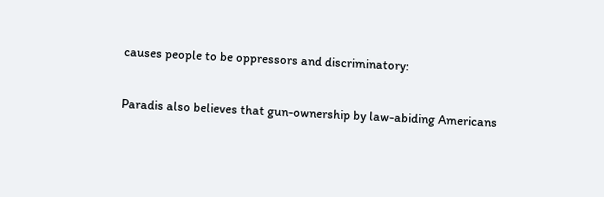causes people to be oppressors and discriminatory:

Paradis also believes that gun-ownership by law-abiding Americans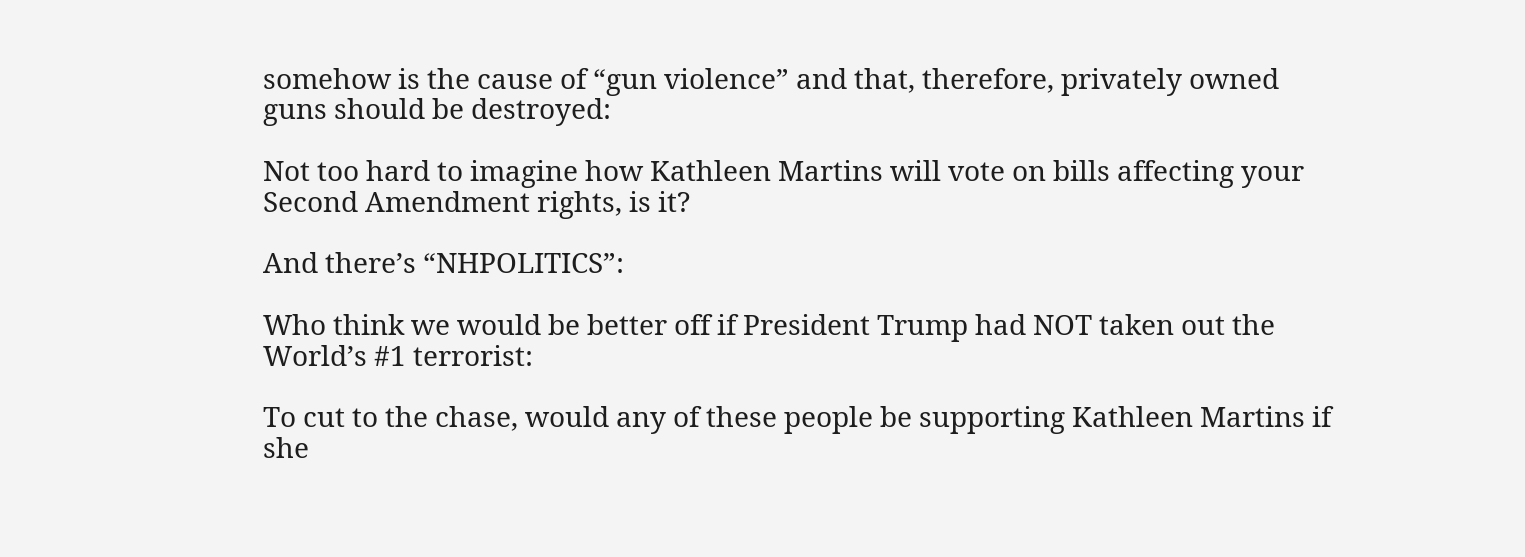somehow is the cause of “gun violence” and that, therefore, privately owned guns should be destroyed:

Not too hard to imagine how Kathleen Martins will vote on bills affecting your Second Amendment rights, is it?

And there’s “NHPOLITICS”:

Who think we would be better off if President Trump had NOT taken out the World’s #1 terrorist:

To cut to the chase, would any of these people be supporting Kathleen Martins if she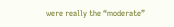were really the “moderate”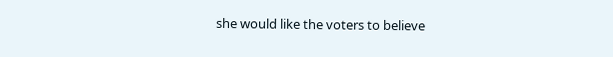she would like the voters to believe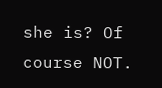she is? Of course NOT.